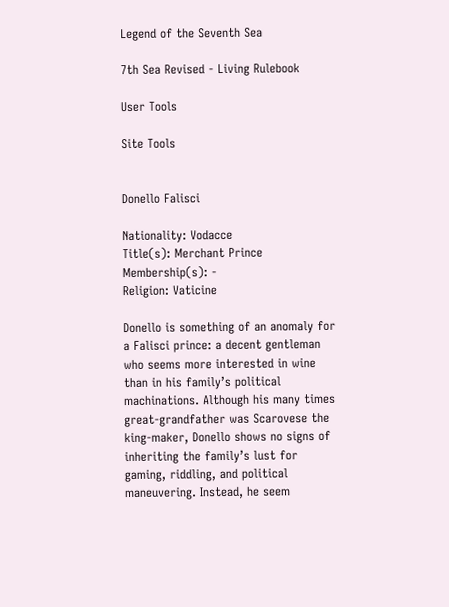Legend of the Seventh Sea

7th Sea Revised - Living Rulebook

User Tools

Site Tools


Donello Falisci

Nationality: Vodacce
Title(s): Merchant Prince
Membership(s): -
Religion: Vaticine

Donello is something of an anomaly for a Falisci prince: a decent gentleman who seems more interested in wine than in his family’s political machinations. Although his many times great-grandfather was Scarovese the king-maker, Donello shows no signs of inheriting the family’s lust for gaming, riddling, and political maneuvering. Instead, he seem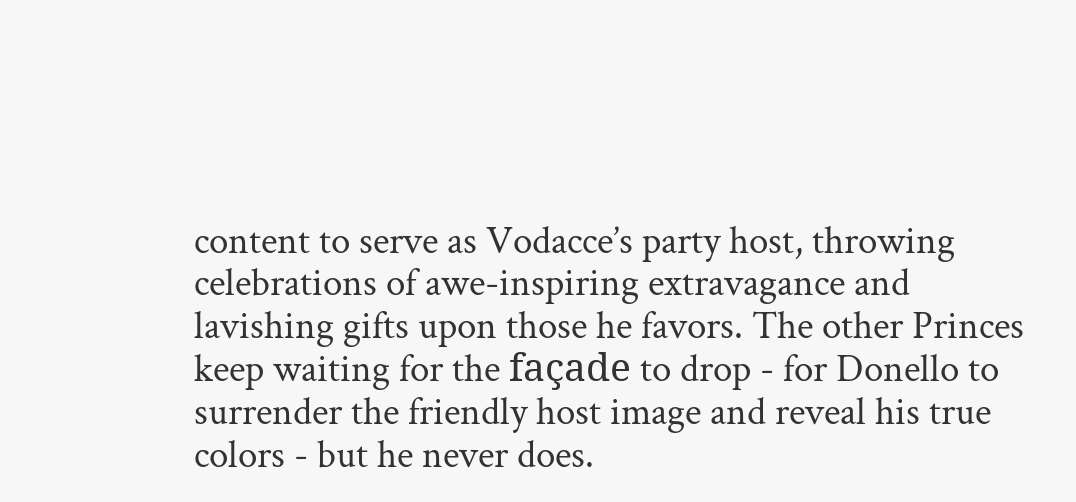content to serve as Vodacce’s party host, throwing celebrations of awe-inspiring extravagance and lavishing gifts upon those he favors. The other Princes keep waiting for the façade to drop - for Donello to surrender the friendly host image and reveal his true colors - but he never does.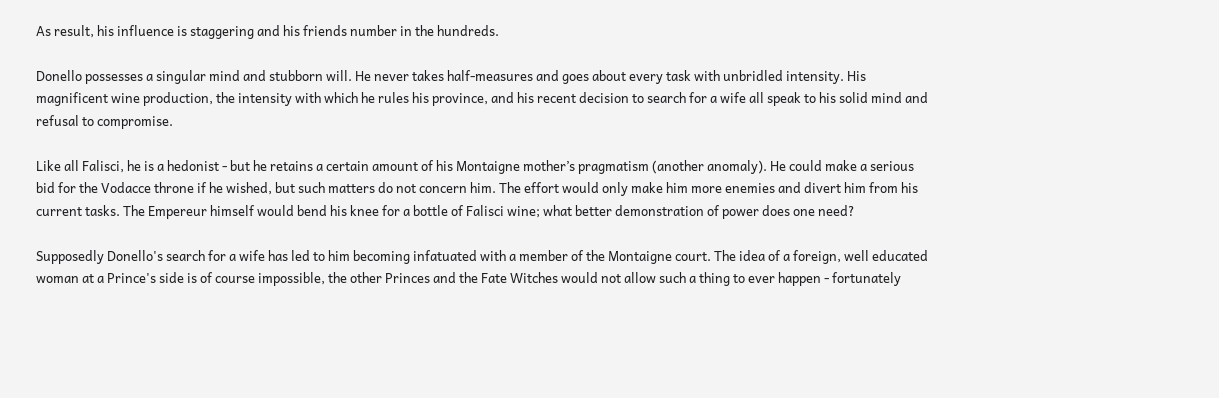As result, his influence is staggering and his friends number in the hundreds.

Donello possesses a singular mind and stubborn will. He never takes half-measures and goes about every task with unbridled intensity. His magnificent wine production, the intensity with which he rules his province, and his recent decision to search for a wife all speak to his solid mind and refusal to compromise.

Like all Falisci, he is a hedonist - but he retains a certain amount of his Montaigne mother’s pragmatism (another anomaly). He could make a serious bid for the Vodacce throne if he wished, but such matters do not concern him. The effort would only make him more enemies and divert him from his current tasks. The Empereur himself would bend his knee for a bottle of Falisci wine; what better demonstration of power does one need?

Supposedly Donello's search for a wife has led to him becoming infatuated with a member of the Montaigne court. The idea of a foreign, well educated woman at a Prince's side is of course impossible, the other Princes and the Fate Witches would not allow such a thing to ever happen - fortunately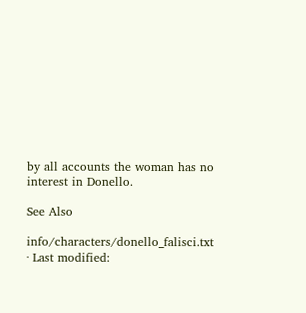by all accounts the woman has no interest in Donello.

See Also

info/characters/donello_falisci.txt · Last modified: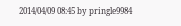2014/04/09 08:45 by pringle9984